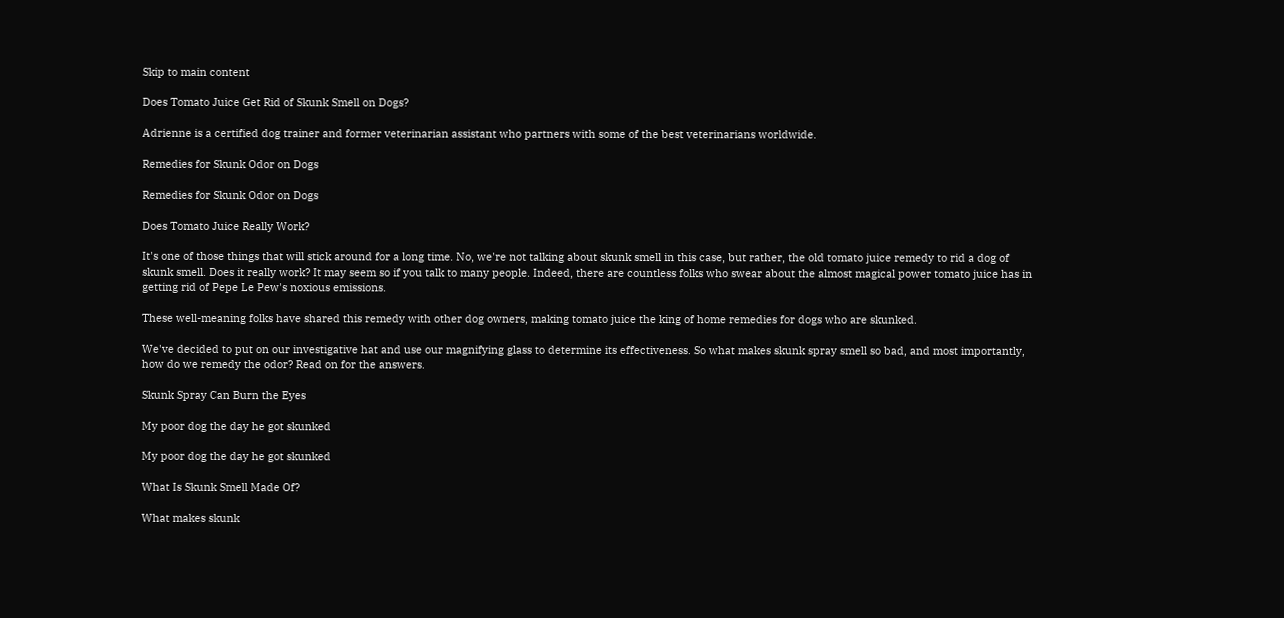Skip to main content

Does Tomato Juice Get Rid of Skunk Smell on Dogs?

Adrienne is a certified dog trainer and former veterinarian assistant who partners with some of the best veterinarians worldwide.

Remedies for Skunk Odor on Dogs

Remedies for Skunk Odor on Dogs

Does Tomato Juice Really Work?

It's one of those things that will stick around for a long time. No, we're not talking about skunk smell in this case, but rather, the old tomato juice remedy to rid a dog of skunk smell. Does it really work? It may seem so if you talk to many people. Indeed, there are countless folks who swear about the almost magical power tomato juice has in getting rid of Pepe Le Pew's noxious emissions.

These well-meaning folks have shared this remedy with other dog owners, making tomato juice the king of home remedies for dogs who are skunked.

We've decided to put on our investigative hat and use our magnifying glass to determine its effectiveness. So what makes skunk spray smell so bad, and most importantly, how do we remedy the odor? Read on for the answers.

Skunk Spray Can Burn the Eyes

My poor dog the day he got skunked

My poor dog the day he got skunked

What Is Skunk Smell Made Of?

What makes skunk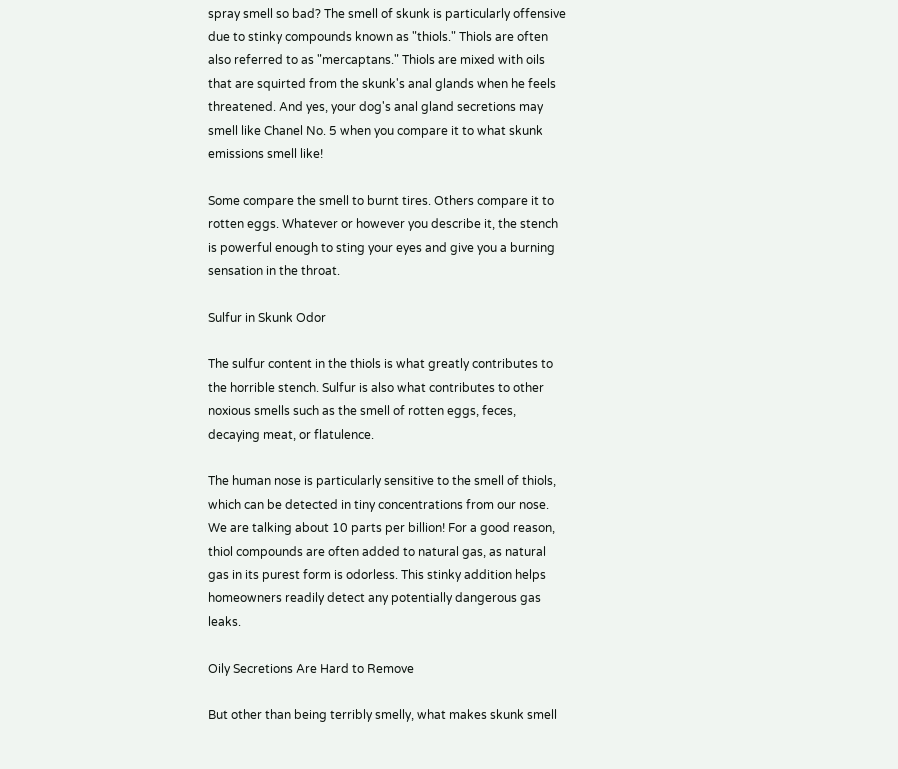spray smell so bad? The smell of skunk is particularly offensive due to stinky compounds known as "thiols." Thiols are often also referred to as "mercaptans." Thiols are mixed with oils that are squirted from the skunk's anal glands when he feels threatened. And yes, your dog's anal gland secretions may smell like Chanel No. 5 when you compare it to what skunk emissions smell like!

Some compare the smell to burnt tires. Others compare it to rotten eggs. Whatever or however you describe it, the stench is powerful enough to sting your eyes and give you a burning sensation in the throat.

Sulfur in Skunk Odor

The sulfur content in the thiols is what greatly contributes to the horrible stench. Sulfur is also what contributes to other noxious smells such as the smell of rotten eggs, feces, decaying meat, or flatulence.

The human nose is particularly sensitive to the smell of thiols, which can be detected in tiny concentrations from our nose. We are talking about 10 parts per billion! For a good reason, thiol compounds are often added to natural gas, as natural gas in its purest form is odorless. This stinky addition helps homeowners readily detect any potentially dangerous gas leaks.

Oily Secretions Are Hard to Remove

But other than being terribly smelly, what makes skunk smell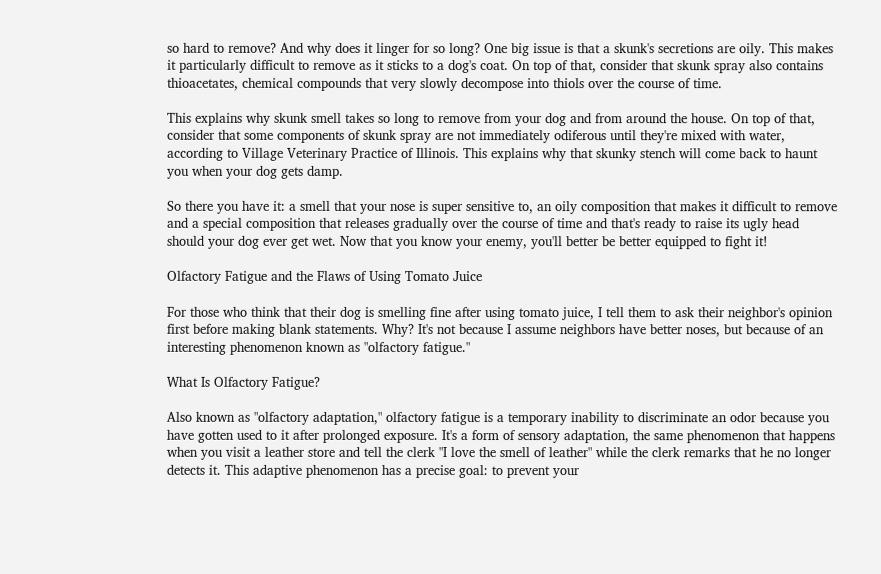so hard to remove? And why does it linger for so long? One big issue is that a skunk's secretions are oily. This makes it particularly difficult to remove as it sticks to a dog's coat. On top of that, consider that skunk spray also contains thioacetates, chemical compounds that very slowly decompose into thiols over the course of time.

This explains why skunk smell takes so long to remove from your dog and from around the house. On top of that, consider that some components of skunk spray are not immediately odiferous until they're mixed with water, according to Village Veterinary Practice of Illinois. This explains why that skunky stench will come back to haunt you when your dog gets damp.

So there you have it: a smell that your nose is super sensitive to, an oily composition that makes it difficult to remove and a special composition that releases gradually over the course of time and that's ready to raise its ugly head should your dog ever get wet. Now that you know your enemy, you'll better be better equipped to fight it!

Olfactory Fatigue and the Flaws of Using Tomato Juice

For those who think that their dog is smelling fine after using tomato juice, I tell them to ask their neighbor's opinion first before making blank statements. Why? It's not because I assume neighbors have better noses, but because of an interesting phenomenon known as "olfactory fatigue."

What Is Olfactory Fatigue?

Also known as "olfactory adaptation," olfactory fatigue is a temporary inability to discriminate an odor because you have gotten used to it after prolonged exposure. It's a form of sensory adaptation, the same phenomenon that happens when you visit a leather store and tell the clerk "I love the smell of leather" while the clerk remarks that he no longer detects it. This adaptive phenomenon has a precise goal: to prevent your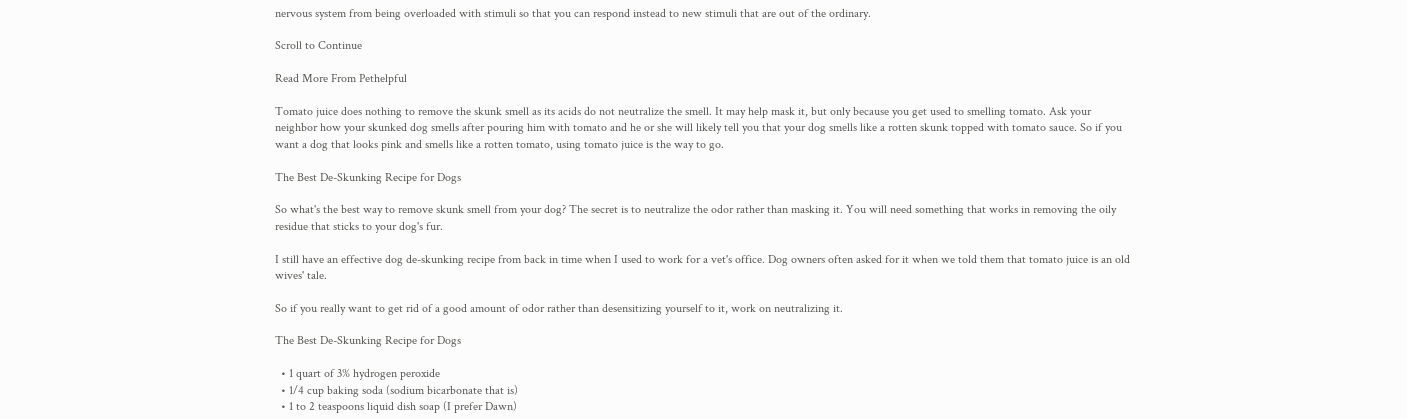nervous system from being overloaded with stimuli so that you can respond instead to new stimuli that are out of the ordinary.

Scroll to Continue

Read More From Pethelpful

Tomato juice does nothing to remove the skunk smell as its acids do not neutralize the smell. It may help mask it, but only because you get used to smelling tomato. Ask your neighbor how your skunked dog smells after pouring him with tomato and he or she will likely tell you that your dog smells like a rotten skunk topped with tomato sauce. So if you want a dog that looks pink and smells like a rotten tomato, using tomato juice is the way to go.

The Best De-Skunking Recipe for Dogs

So what's the best way to remove skunk smell from your dog? The secret is to neutralize the odor rather than masking it. You will need something that works in removing the oily residue that sticks to your dog's fur.

I still have an effective dog de-skunking recipe from back in time when I used to work for a vet's office. Dog owners often asked for it when we told them that tomato juice is an old wives' tale.

So if you really want to get rid of a good amount of odor rather than desensitizing yourself to it, work on neutralizing it.

The Best De-Skunking Recipe for Dogs

  • 1 quart of 3% hydrogen peroxide
  • 1/4 cup baking soda (sodium bicarbonate that is)
  • 1 to 2 teaspoons liquid dish soap (I prefer Dawn)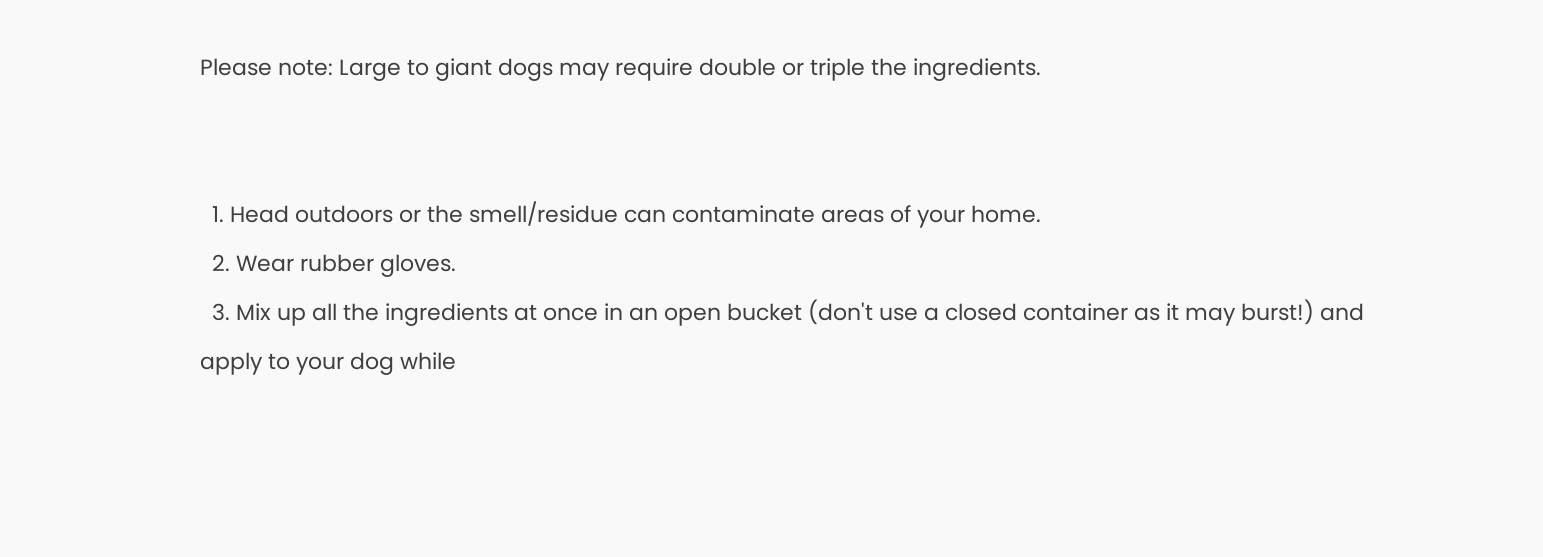Please note: Large to giant dogs may require double or triple the ingredients.


  1. Head outdoors or the smell/residue can contaminate areas of your home.
  2. Wear rubber gloves.
  3. Mix up all the ingredients at once in an open bucket (don't use a closed container as it may burst!) and apply to your dog while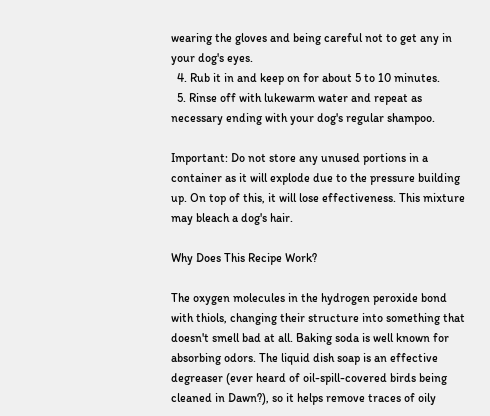wearing the gloves and being careful not to get any in your dog's eyes.
  4. Rub it in and keep on for about 5 to 10 minutes.
  5. Rinse off with lukewarm water and repeat as necessary ending with your dog's regular shampoo.

Important: Do not store any unused portions in a container as it will explode due to the pressure building up. On top of this, it will lose effectiveness. This mixture may bleach a dog's hair.

Why Does This Recipe Work?

The oxygen molecules in the hydrogen peroxide bond with thiols, changing their structure into something that doesn't smell bad at all. Baking soda is well known for absorbing odors. The liquid dish soap is an effective degreaser (ever heard of oil-spill-covered birds being cleaned in Dawn?), so it helps remove traces of oily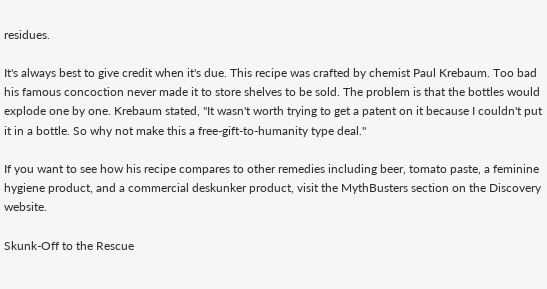residues.

It's always best to give credit when it's due. This recipe was crafted by chemist Paul Krebaum. Too bad his famous concoction never made it to store shelves to be sold. The problem is that the bottles would explode one by one. Krebaum stated, "It wasn't worth trying to get a patent on it because I couldn't put it in a bottle. So why not make this a free-gift-to-humanity type deal."

If you want to see how his recipe compares to other remedies including beer, tomato paste, a feminine hygiene product, and a commercial deskunker product, visit the MythBusters section on the Discovery website.

Skunk-Off to the Rescue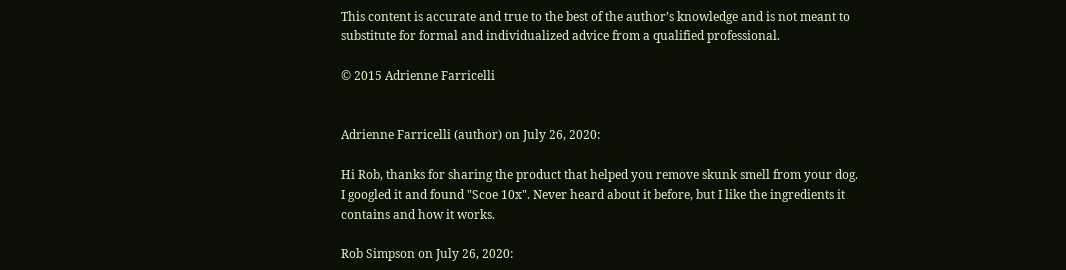This content is accurate and true to the best of the author’s knowledge and is not meant to substitute for formal and individualized advice from a qualified professional.

© 2015 Adrienne Farricelli


Adrienne Farricelli (author) on July 26, 2020:

Hi Rob, thanks for sharing the product that helped you remove skunk smell from your dog. I googled it and found "Scoe 10x". Never heard about it before, but I like the ingredients it contains and how it works.

Rob Simpson on July 26, 2020: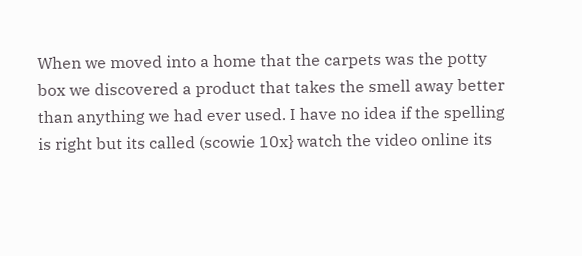When we moved into a home that the carpets was the potty box we discovered a product that takes the smell away better than anything we had ever used. I have no idea if the spelling is right but its called (scowie 10x} watch the video online its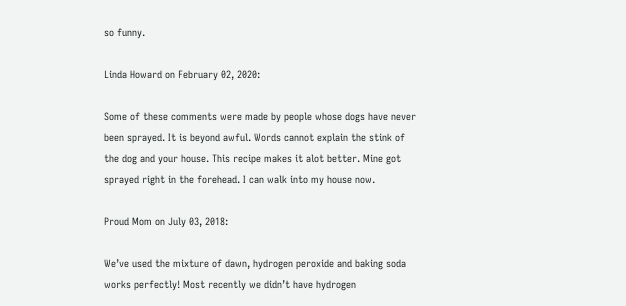so funny.

Linda Howard on February 02, 2020:

Some of these comments were made by people whose dogs have never been sprayed. It is beyond awful. Words cannot explain the stink of the dog and your house. This recipe makes it alot better. Mine got sprayed right in the forehead. I can walk into my house now.

Proud Mom on July 03, 2018:

We’ve used the mixture of dawn, hydrogen peroxide and baking soda works perfectly! Most recently we didn’t have hydrogen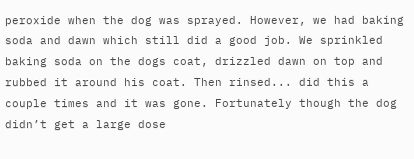peroxide when the dog was sprayed. However, we had baking soda and dawn which still did a good job. We sprinkled baking soda on the dogs coat, drizzled dawn on top and rubbed it around his coat. Then rinsed... did this a couple times and it was gone. Fortunately though the dog didn’t get a large dose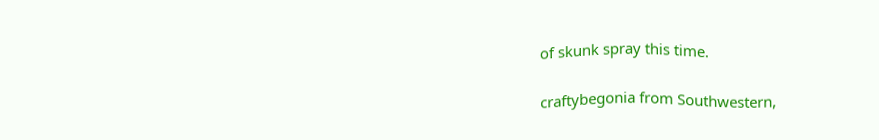of skunk spray this time.

craftybegonia from Southwestern,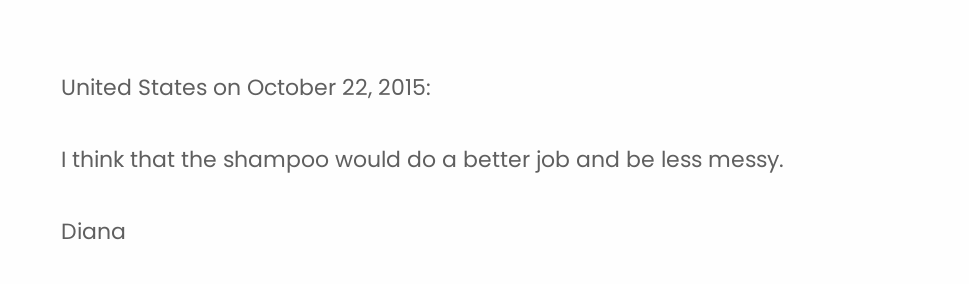United States on October 22, 2015:

I think that the shampoo would do a better job and be less messy.

Diana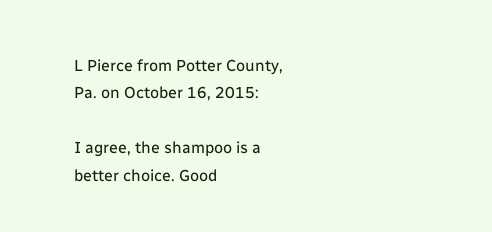L Pierce from Potter County, Pa. on October 16, 2015:

I agree, the shampoo is a better choice. Good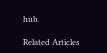hub.

Related Articles